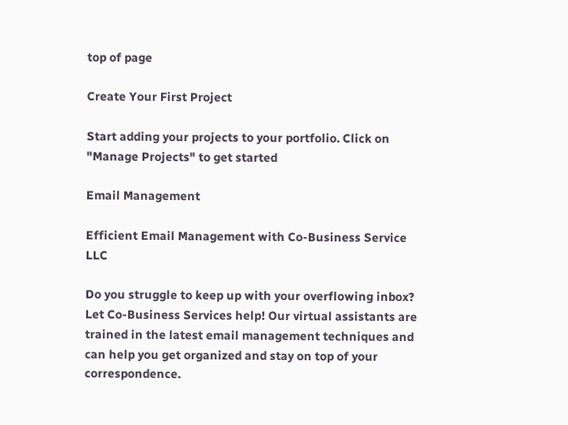top of page

Create Your First Project

Start adding your projects to your portfolio. Click on "Manage Projects" to get started

Email Management

Efficient Email Management with Co-Business Service LLC

Do you struggle to keep up with your overflowing inbox? Let Co-Business Services help! Our virtual assistants are trained in the latest email management techniques and can help you get organized and stay on top of your correspondence.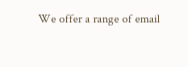We offer a range of email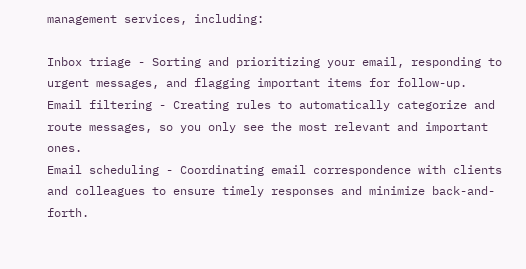management services, including:

Inbox triage - Sorting and prioritizing your email, responding to urgent messages, and flagging important items for follow-up.
Email filtering - Creating rules to automatically categorize and route messages, so you only see the most relevant and important ones.
Email scheduling - Coordinating email correspondence with clients and colleagues to ensure timely responses and minimize back-and-forth.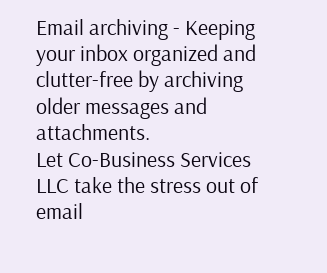Email archiving - Keeping your inbox organized and clutter-free by archiving older messages and attachments.
Let Co-Business Services LLC take the stress out of email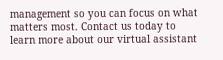management so you can focus on what matters most. Contact us today to learn more about our virtual assistant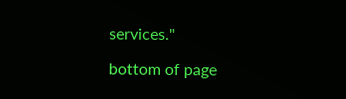services."

bottom of page